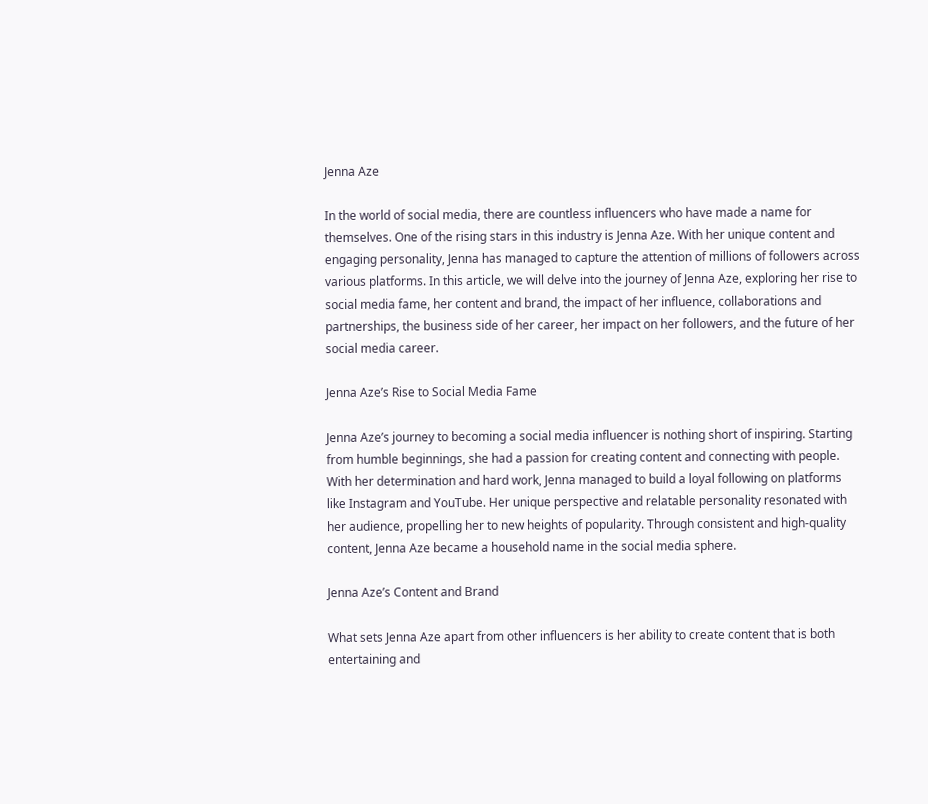Jenna Aze

In the world of social media, there are countless influencers who have made a name for themselves. One of the rising stars in this industry is Jenna Aze. With her unique content and engaging personality, Jenna has managed to capture the attention of millions of followers across various platforms. In this article, we will delve into the journey of Jenna Aze, exploring her rise to social media fame, her content and brand, the impact of her influence, collaborations and partnerships, the business side of her career, her impact on her followers, and the future of her social media career.

Jenna Aze’s Rise to Social Media Fame

Jenna Aze’s journey to becoming a social media influencer is nothing short of inspiring. Starting from humble beginnings, she had a passion for creating content and connecting with people. With her determination and hard work, Jenna managed to build a loyal following on platforms like Instagram and YouTube. Her unique perspective and relatable personality resonated with her audience, propelling her to new heights of popularity. Through consistent and high-quality content, Jenna Aze became a household name in the social media sphere.

Jenna Aze’s Content and Brand

What sets Jenna Aze apart from other influencers is her ability to create content that is both entertaining and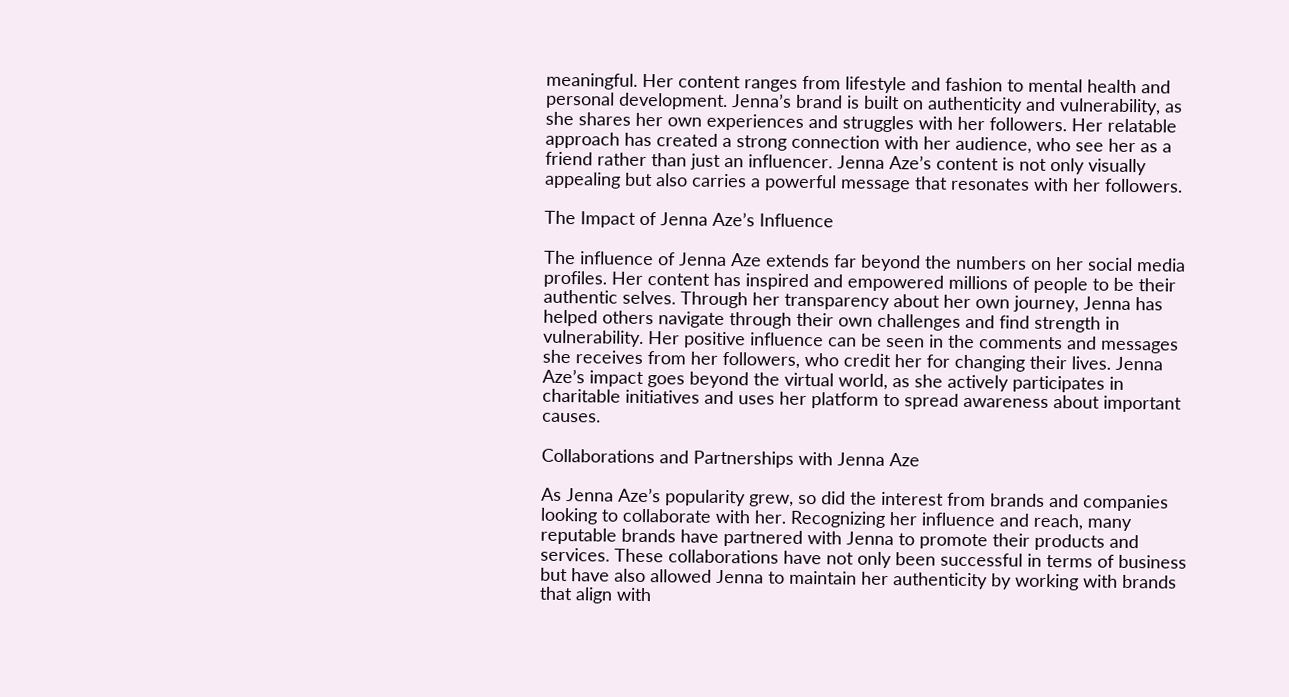meaningful. Her content ranges from lifestyle and fashion to mental health and personal development. Jenna’s brand is built on authenticity and vulnerability, as she shares her own experiences and struggles with her followers. Her relatable approach has created a strong connection with her audience, who see her as a friend rather than just an influencer. Jenna Aze’s content is not only visually appealing but also carries a powerful message that resonates with her followers.

The Impact of Jenna Aze’s Influence

The influence of Jenna Aze extends far beyond the numbers on her social media profiles. Her content has inspired and empowered millions of people to be their authentic selves. Through her transparency about her own journey, Jenna has helped others navigate through their own challenges and find strength in vulnerability. Her positive influence can be seen in the comments and messages she receives from her followers, who credit her for changing their lives. Jenna Aze’s impact goes beyond the virtual world, as she actively participates in charitable initiatives and uses her platform to spread awareness about important causes.

Collaborations and Partnerships with Jenna Aze

As Jenna Aze’s popularity grew, so did the interest from brands and companies looking to collaborate with her. Recognizing her influence and reach, many reputable brands have partnered with Jenna to promote their products and services. These collaborations have not only been successful in terms of business but have also allowed Jenna to maintain her authenticity by working with brands that align with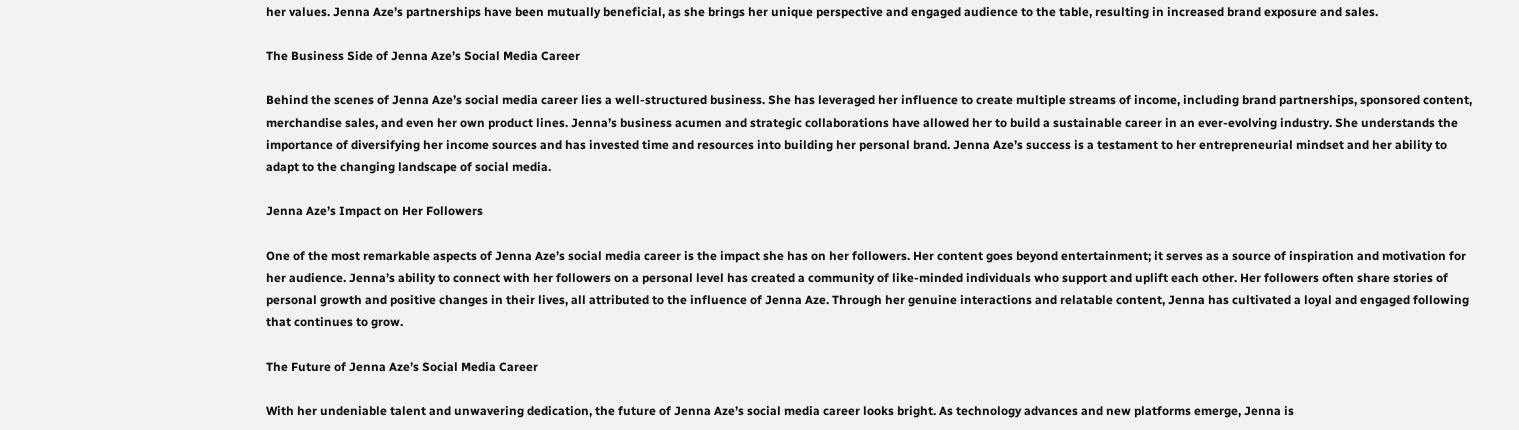her values. Jenna Aze’s partnerships have been mutually beneficial, as she brings her unique perspective and engaged audience to the table, resulting in increased brand exposure and sales.

The Business Side of Jenna Aze’s Social Media Career

Behind the scenes of Jenna Aze’s social media career lies a well-structured business. She has leveraged her influence to create multiple streams of income, including brand partnerships, sponsored content, merchandise sales, and even her own product lines. Jenna’s business acumen and strategic collaborations have allowed her to build a sustainable career in an ever-evolving industry. She understands the importance of diversifying her income sources and has invested time and resources into building her personal brand. Jenna Aze’s success is a testament to her entrepreneurial mindset and her ability to adapt to the changing landscape of social media.

Jenna Aze’s Impact on Her Followers

One of the most remarkable aspects of Jenna Aze’s social media career is the impact she has on her followers. Her content goes beyond entertainment; it serves as a source of inspiration and motivation for her audience. Jenna’s ability to connect with her followers on a personal level has created a community of like-minded individuals who support and uplift each other. Her followers often share stories of personal growth and positive changes in their lives, all attributed to the influence of Jenna Aze. Through her genuine interactions and relatable content, Jenna has cultivated a loyal and engaged following that continues to grow.

The Future of Jenna Aze’s Social Media Career

With her undeniable talent and unwavering dedication, the future of Jenna Aze’s social media career looks bright. As technology advances and new platforms emerge, Jenna is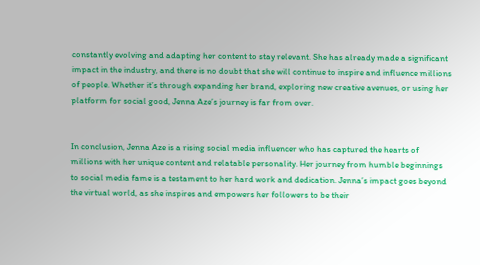constantly evolving and adapting her content to stay relevant. She has already made a significant impact in the industry, and there is no doubt that she will continue to inspire and influence millions of people. Whether it’s through expanding her brand, exploring new creative avenues, or using her platform for social good, Jenna Aze’s journey is far from over.


In conclusion, Jenna Aze is a rising social media influencer who has captured the hearts of millions with her unique content and relatable personality. Her journey from humble beginnings to social media fame is a testament to her hard work and dedication. Jenna’s impact goes beyond the virtual world, as she inspires and empowers her followers to be their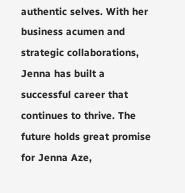authentic selves. With her business acumen and strategic collaborations, Jenna has built a successful career that continues to thrive. The future holds great promise for Jenna Aze,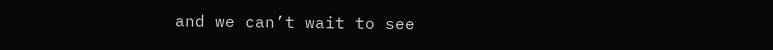and we can’t wait to see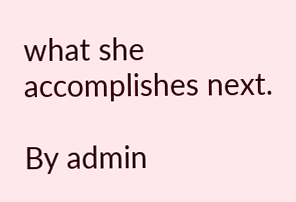what she accomplishes next.

By admin